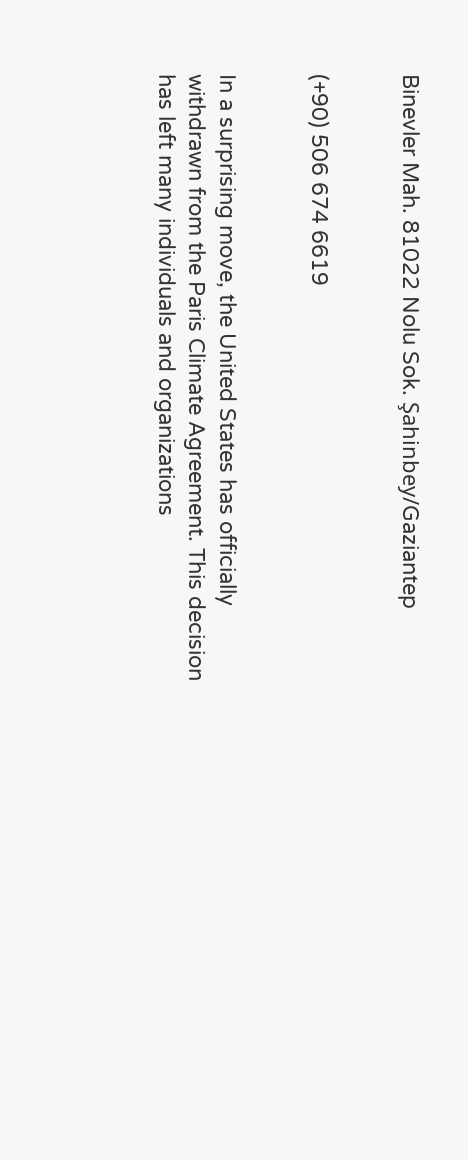Binevler Mah. 81022 Nolu Sok. Şahinbey/Gaziantep


(+90) 506 674 6619


In a surprising move, the United States has officially withdrawn from the Paris Climate Agreement. This decision has left many individuals and organizations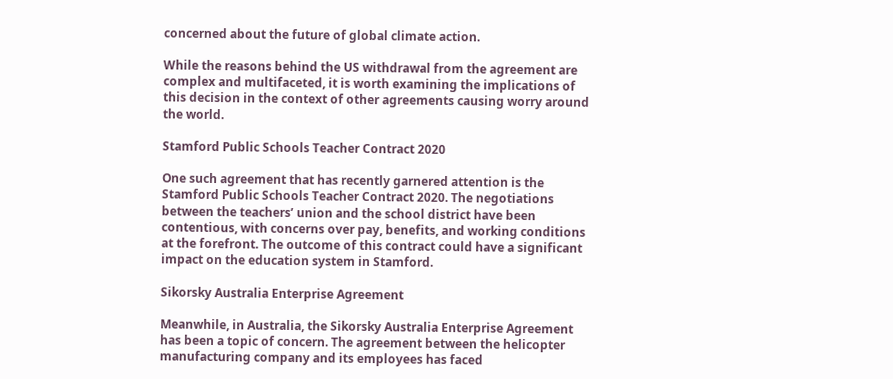concerned about the future of global climate action.

While the reasons behind the US withdrawal from the agreement are complex and multifaceted, it is worth examining the implications of this decision in the context of other agreements causing worry around the world.

Stamford Public Schools Teacher Contract 2020

One such agreement that has recently garnered attention is the Stamford Public Schools Teacher Contract 2020. The negotiations between the teachers’ union and the school district have been contentious, with concerns over pay, benefits, and working conditions at the forefront. The outcome of this contract could have a significant impact on the education system in Stamford.

Sikorsky Australia Enterprise Agreement

Meanwhile, in Australia, the Sikorsky Australia Enterprise Agreement has been a topic of concern. The agreement between the helicopter manufacturing company and its employees has faced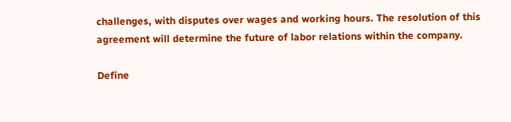challenges, with disputes over wages and working hours. The resolution of this agreement will determine the future of labor relations within the company.

Define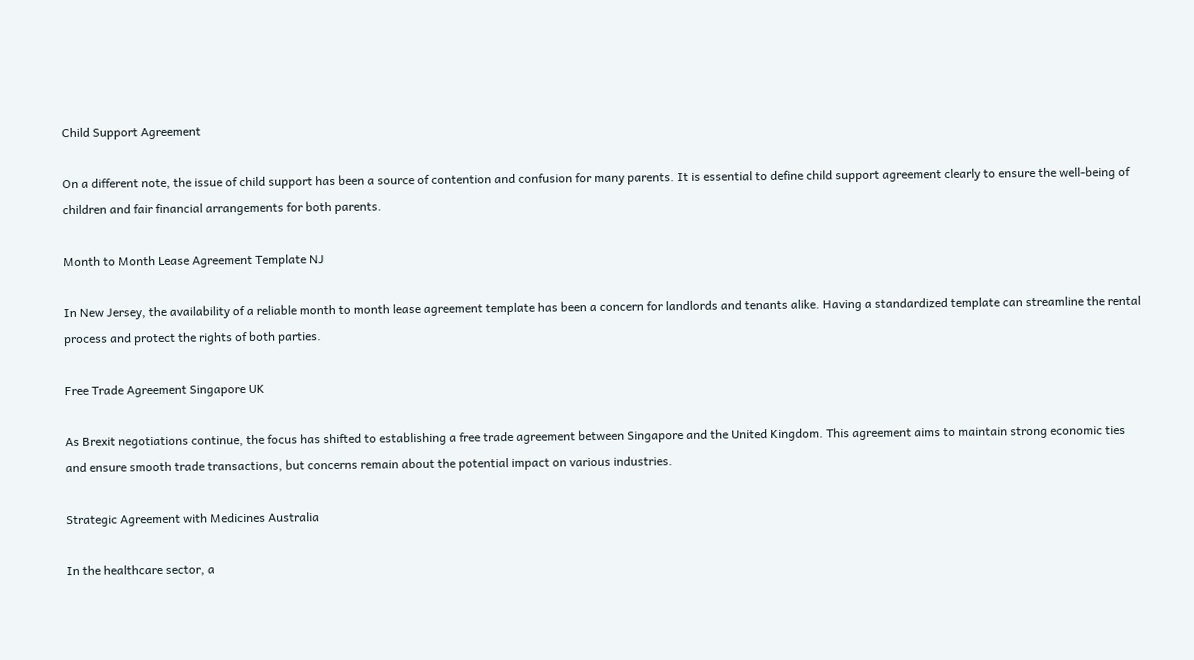Child Support Agreement

On a different note, the issue of child support has been a source of contention and confusion for many parents. It is essential to define child support agreement clearly to ensure the well-being of children and fair financial arrangements for both parents.

Month to Month Lease Agreement Template NJ

In New Jersey, the availability of a reliable month to month lease agreement template has been a concern for landlords and tenants alike. Having a standardized template can streamline the rental process and protect the rights of both parties.

Free Trade Agreement Singapore UK

As Brexit negotiations continue, the focus has shifted to establishing a free trade agreement between Singapore and the United Kingdom. This agreement aims to maintain strong economic ties and ensure smooth trade transactions, but concerns remain about the potential impact on various industries.

Strategic Agreement with Medicines Australia

In the healthcare sector, a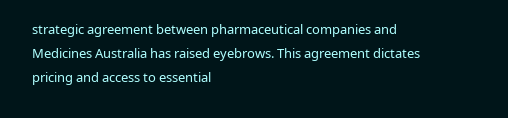strategic agreement between pharmaceutical companies and Medicines Australia has raised eyebrows. This agreement dictates pricing and access to essential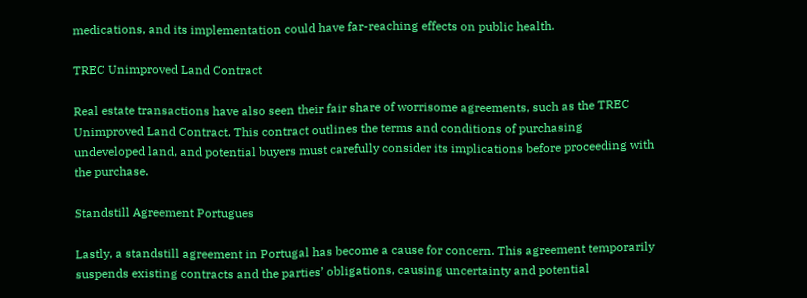medications, and its implementation could have far-reaching effects on public health.

TREC Unimproved Land Contract

Real estate transactions have also seen their fair share of worrisome agreements, such as the TREC Unimproved Land Contract. This contract outlines the terms and conditions of purchasing undeveloped land, and potential buyers must carefully consider its implications before proceeding with the purchase.

Standstill Agreement Portugues

Lastly, a standstill agreement in Portugal has become a cause for concern. This agreement temporarily suspends existing contracts and the parties’ obligations, causing uncertainty and potential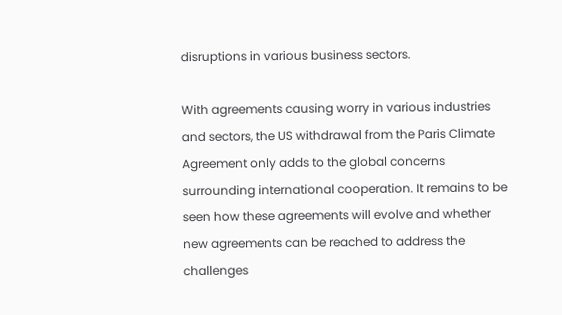disruptions in various business sectors.

With agreements causing worry in various industries and sectors, the US withdrawal from the Paris Climate Agreement only adds to the global concerns surrounding international cooperation. It remains to be seen how these agreements will evolve and whether new agreements can be reached to address the challenges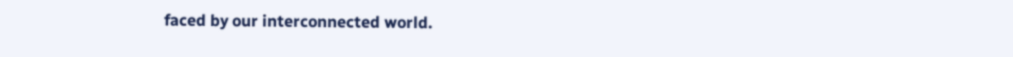faced by our interconnected world.